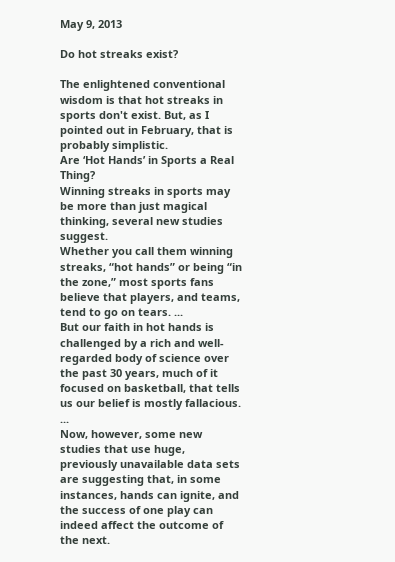May 9, 2013

Do hot streaks exist?

The enlightened conventional wisdom is that hot streaks in sports don't exist. But, as I pointed out in February, that is probably simplistic.
Are ‘Hot Hands’ in Sports a Real Thing?
Winning streaks in sports may be more than just magical thinking, several new studies suggest.
Whether you call them winning streaks, “hot hands” or being “in the zone,” most sports fans believe that players, and teams, tend to go on tears. ...
But our faith in hot hands is challenged by a rich and well-regarded body of science over the past 30 years, much of it focused on basketball, that tells us our belief is mostly fallacious. ...
Now, however, some new studies that use huge, previously unavailable data sets are suggesting that, in some instances, hands can ignite, and the success of one play can indeed affect the outcome of the next.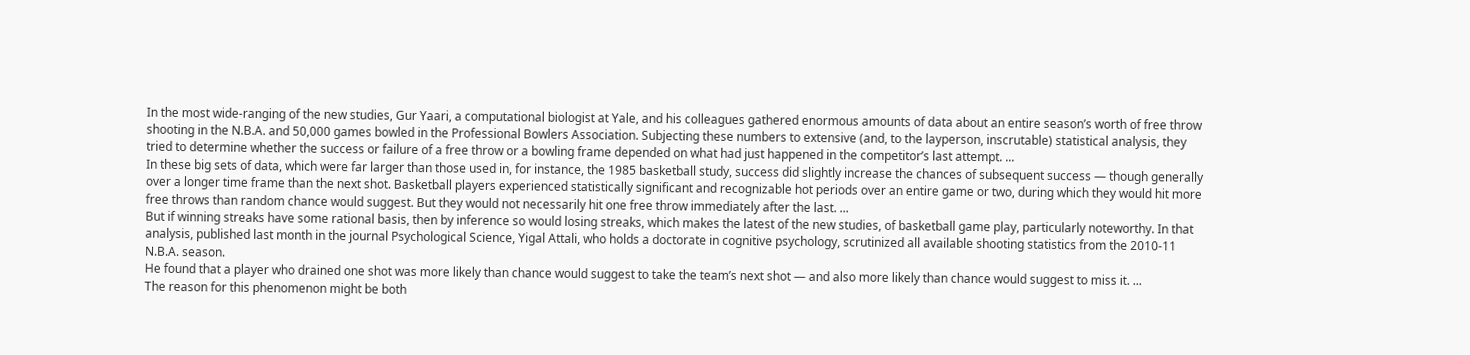In the most wide-ranging of the new studies, Gur Yaari, a computational biologist at Yale, and his colleagues gathered enormous amounts of data about an entire season’s worth of free throw shooting in the N.B.A. and 50,000 games bowled in the Professional Bowlers Association. Subjecting these numbers to extensive (and, to the layperson, inscrutable) statistical analysis, they tried to determine whether the success or failure of a free throw or a bowling frame depended on what had just happened in the competitor’s last attempt. ...
In these big sets of data, which were far larger than those used in, for instance, the 1985 basketball study, success did slightly increase the chances of subsequent success — though generally over a longer time frame than the next shot. Basketball players experienced statistically significant and recognizable hot periods over an entire game or two, during which they would hit more free throws than random chance would suggest. But they would not necessarily hit one free throw immediately after the last. ...
But if winning streaks have some rational basis, then by inference so would losing streaks, which makes the latest of the new studies, of basketball game play, particularly noteworthy. In that analysis, published last month in the journal Psychological Science, Yigal Attali, who holds a doctorate in cognitive psychology, scrutinized all available shooting statistics from the 2010-11 N.B.A. season.
He found that a player who drained one shot was more likely than chance would suggest to take the team’s next shot — and also more likely than chance would suggest to miss it. ...
The reason for this phenomenon might be both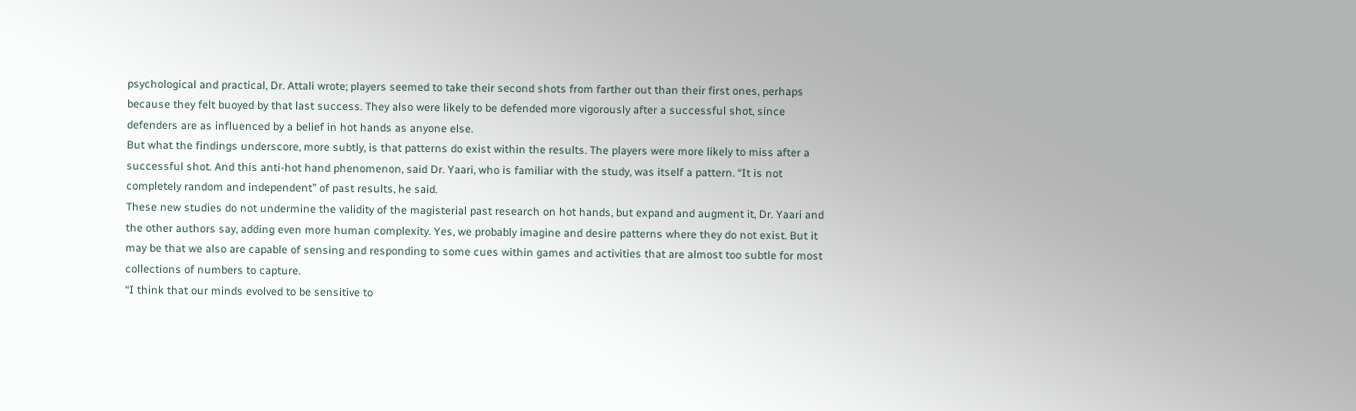psychological and practical, Dr. Attali wrote; players seemed to take their second shots from farther out than their first ones, perhaps because they felt buoyed by that last success. They also were likely to be defended more vigorously after a successful shot, since defenders are as influenced by a belief in hot hands as anyone else.
But what the findings underscore, more subtly, is that patterns do exist within the results. The players were more likely to miss after a successful shot. And this anti-hot hand phenomenon, said Dr. Yaari, who is familiar with the study, was itself a pattern. “It is not completely random and independent” of past results, he said.
These new studies do not undermine the validity of the magisterial past research on hot hands, but expand and augment it, Dr. Yaari and the other authors say, adding even more human complexity. Yes, we probably imagine and desire patterns where they do not exist. But it may be that we also are capable of sensing and responding to some cues within games and activities that are almost too subtle for most collections of numbers to capture.
“I think that our minds evolved to be sensitive to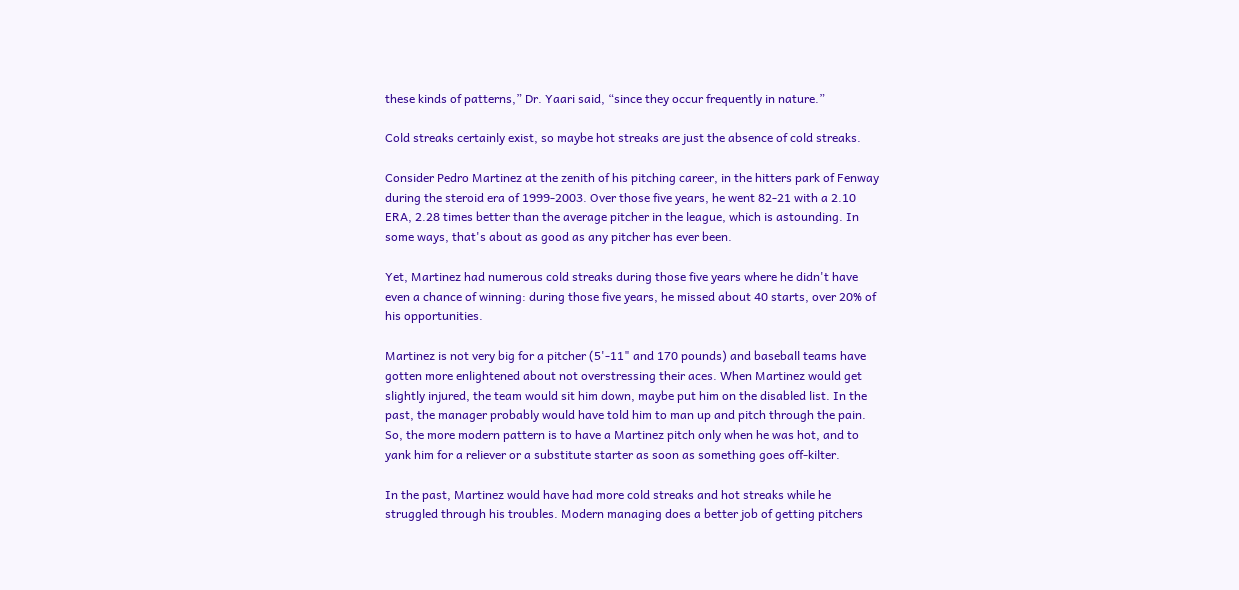these kinds of patterns,” Dr. Yaari said, “since they occur frequently in nature.”

Cold streaks certainly exist, so maybe hot streaks are just the absence of cold streaks.

Consider Pedro Martinez at the zenith of his pitching career, in the hitters park of Fenway during the steroid era of 1999-2003. Over those five years, he went 82-21 with a 2.10 ERA, 2.28 times better than the average pitcher in the league, which is astounding. In some ways, that's about as good as any pitcher has ever been.

Yet, Martinez had numerous cold streaks during those five years where he didn't have even a chance of winning: during those five years, he missed about 40 starts, over 20% of his opportunities.

Martinez is not very big for a pitcher (5'-11" and 170 pounds) and baseball teams have gotten more enlightened about not overstressing their aces. When Martinez would get slightly injured, the team would sit him down, maybe put him on the disabled list. In the past, the manager probably would have told him to man up and pitch through the pain. So, the more modern pattern is to have a Martinez pitch only when he was hot, and to yank him for a reliever or a substitute starter as soon as something goes off-kilter.

In the past, Martinez would have had more cold streaks and hot streaks while he struggled through his troubles. Modern managing does a better job of getting pitchers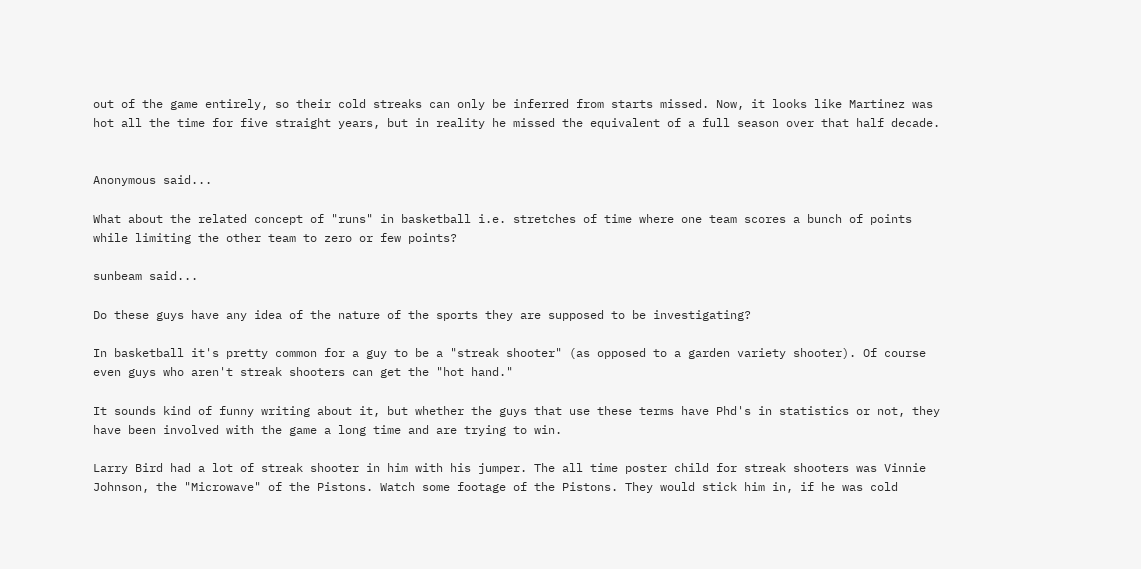out of the game entirely, so their cold streaks can only be inferred from starts missed. Now, it looks like Martinez was hot all the time for five straight years, but in reality he missed the equivalent of a full season over that half decade.


Anonymous said...

What about the related concept of "runs" in basketball i.e. stretches of time where one team scores a bunch of points while limiting the other team to zero or few points?

sunbeam said...

Do these guys have any idea of the nature of the sports they are supposed to be investigating?

In basketball it's pretty common for a guy to be a "streak shooter" (as opposed to a garden variety shooter). Of course even guys who aren't streak shooters can get the "hot hand."

It sounds kind of funny writing about it, but whether the guys that use these terms have Phd's in statistics or not, they have been involved with the game a long time and are trying to win.

Larry Bird had a lot of streak shooter in him with his jumper. The all time poster child for streak shooters was Vinnie Johnson, the "Microwave" of the Pistons. Watch some footage of the Pistons. They would stick him in, if he was cold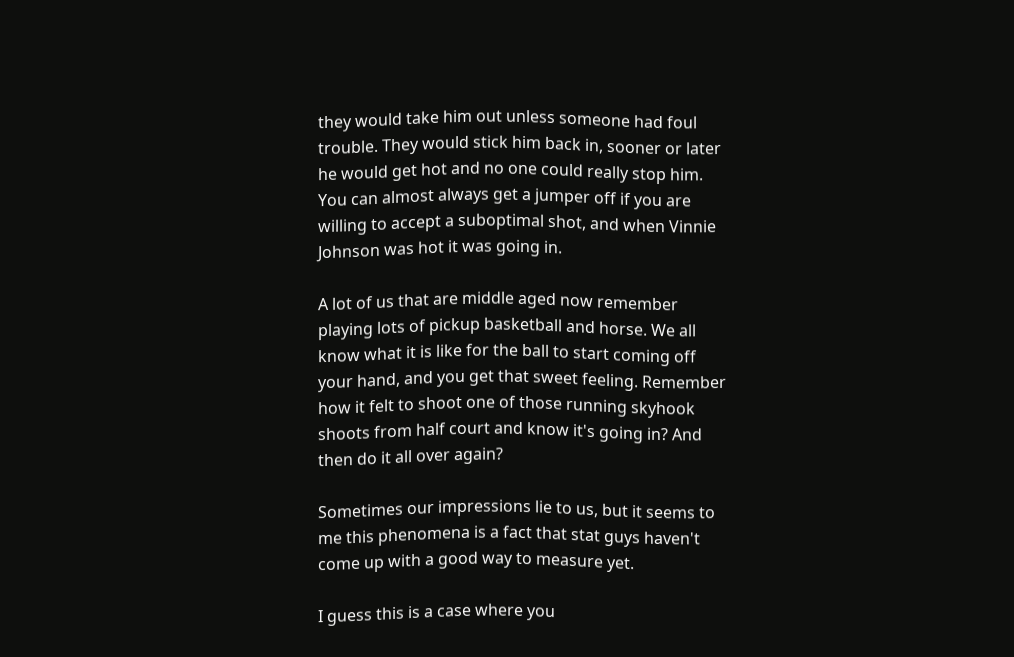they would take him out unless someone had foul trouble. They would stick him back in, sooner or later he would get hot and no one could really stop him. You can almost always get a jumper off if you are willing to accept a suboptimal shot, and when Vinnie Johnson was hot it was going in.

A lot of us that are middle aged now remember playing lots of pickup basketball and horse. We all know what it is like for the ball to start coming off your hand, and you get that sweet feeling. Remember how it felt to shoot one of those running skyhook shoots from half court and know it's going in? And then do it all over again?

Sometimes our impressions lie to us, but it seems to me this phenomena is a fact that stat guys haven't come up with a good way to measure yet.

I guess this is a case where you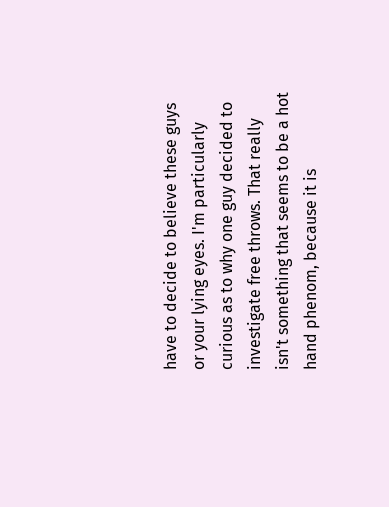have to decide to believe these guys or your lying eyes. I'm particularly curious as to why one guy decided to investigate free throws. That really isn't something that seems to be a hot hand phenom, because it is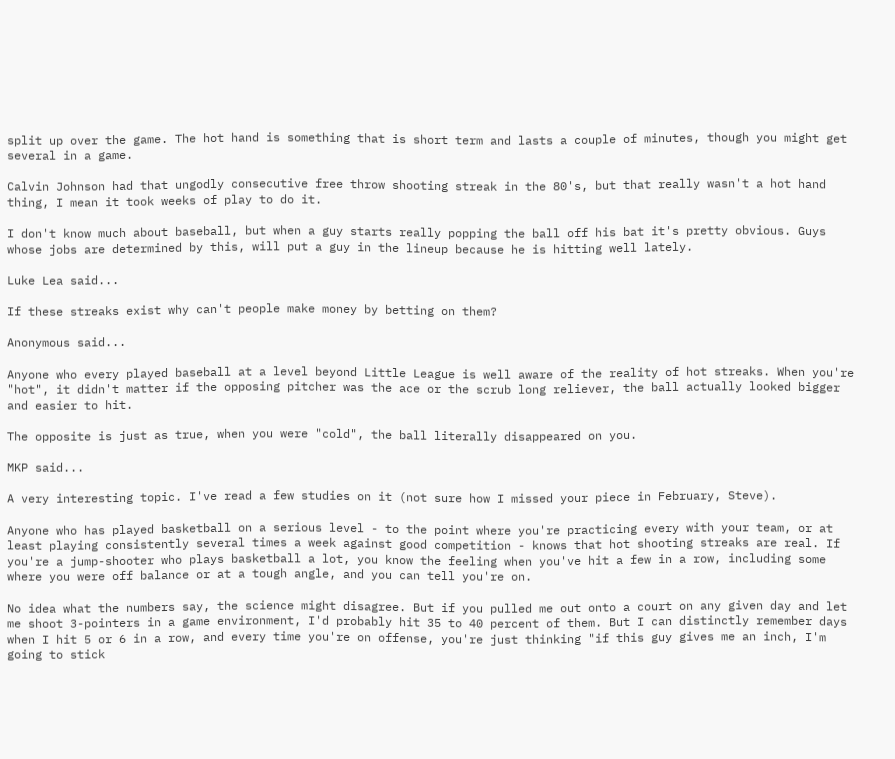split up over the game. The hot hand is something that is short term and lasts a couple of minutes, though you might get several in a game.

Calvin Johnson had that ungodly consecutive free throw shooting streak in the 80's, but that really wasn't a hot hand thing, I mean it took weeks of play to do it.

I don't know much about baseball, but when a guy starts really popping the ball off his bat it's pretty obvious. Guys whose jobs are determined by this, will put a guy in the lineup because he is hitting well lately.

Luke Lea said...

If these streaks exist why can't people make money by betting on them?

Anonymous said...

Anyone who every played baseball at a level beyond Little League is well aware of the reality of hot streaks. When you're "hot", it didn't matter if the opposing pitcher was the ace or the scrub long reliever, the ball actually looked bigger and easier to hit.

The opposite is just as true, when you were "cold", the ball literally disappeared on you.

MKP said...

A very interesting topic. I've read a few studies on it (not sure how I missed your piece in February, Steve).

Anyone who has played basketball on a serious level - to the point where you're practicing every with your team, or at least playing consistently several times a week against good competition - knows that hot shooting streaks are real. If you're a jump-shooter who plays basketball a lot, you know the feeling when you've hit a few in a row, including some where you were off balance or at a tough angle, and you can tell you're on.

No idea what the numbers say, the science might disagree. But if you pulled me out onto a court on any given day and let me shoot 3-pointers in a game environment, I'd probably hit 35 to 40 percent of them. But I can distinctly remember days when I hit 5 or 6 in a row, and every time you're on offense, you're just thinking "if this guy gives me an inch, I'm going to stick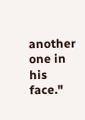another one in his face."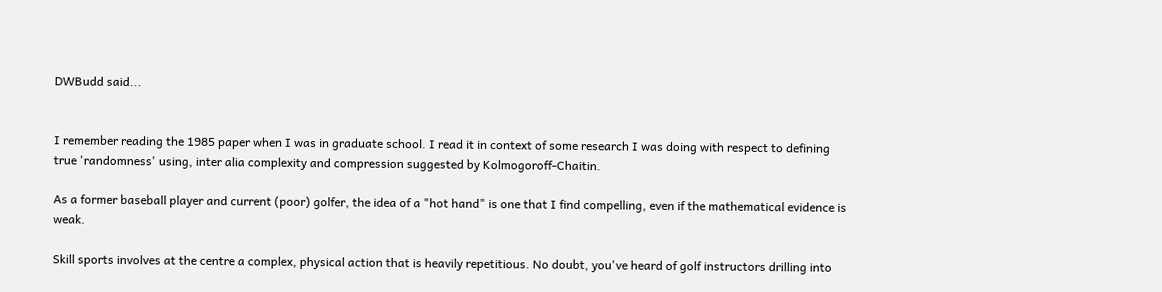DWBudd said...


I remember reading the 1985 paper when I was in graduate school. I read it in context of some research I was doing with respect to defining true 'randomness' using, inter alia complexity and compression suggested by Kolmogoroff-Chaitin.

As a former baseball player and current (poor) golfer, the idea of a "hot hand" is one that I find compelling, even if the mathematical evidence is weak.

Skill sports involves at the centre a complex, physical action that is heavily repetitious. No doubt, you've heard of golf instructors drilling into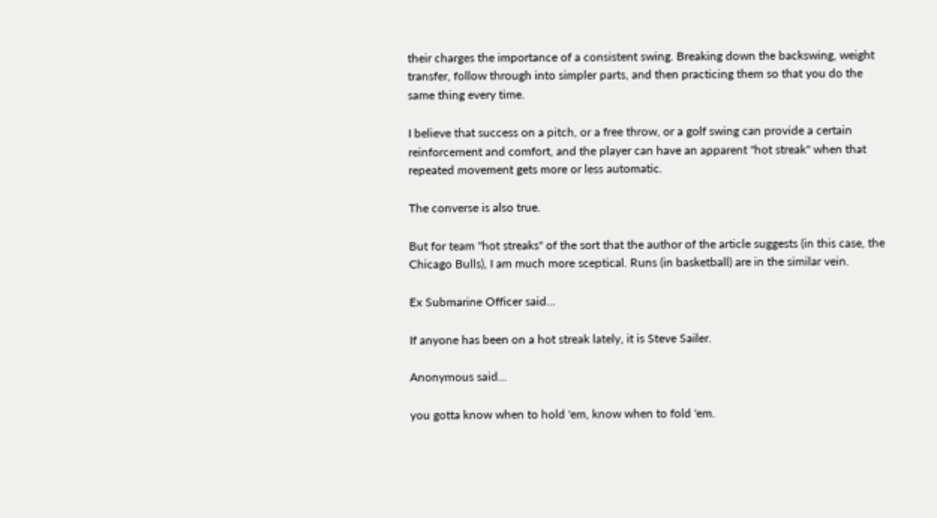their charges the importance of a consistent swing. Breaking down the backswing, weight transfer, follow through into simpler parts, and then practicing them so that you do the same thing every time.

I believe that success on a pitch, or a free throw, or a golf swing can provide a certain reinforcement and comfort, and the player can have an apparent "hot streak" when that repeated movement gets more or less automatic.

The converse is also true.

But for team "hot streaks" of the sort that the author of the article suggests (in this case, the Chicago Bulls), I am much more sceptical. Runs (in basketball) are in the similar vein.

Ex Submarine Officer said...

If anyone has been on a hot streak lately, it is Steve Sailer.

Anonymous said...

you gotta know when to hold 'em, know when to fold 'em.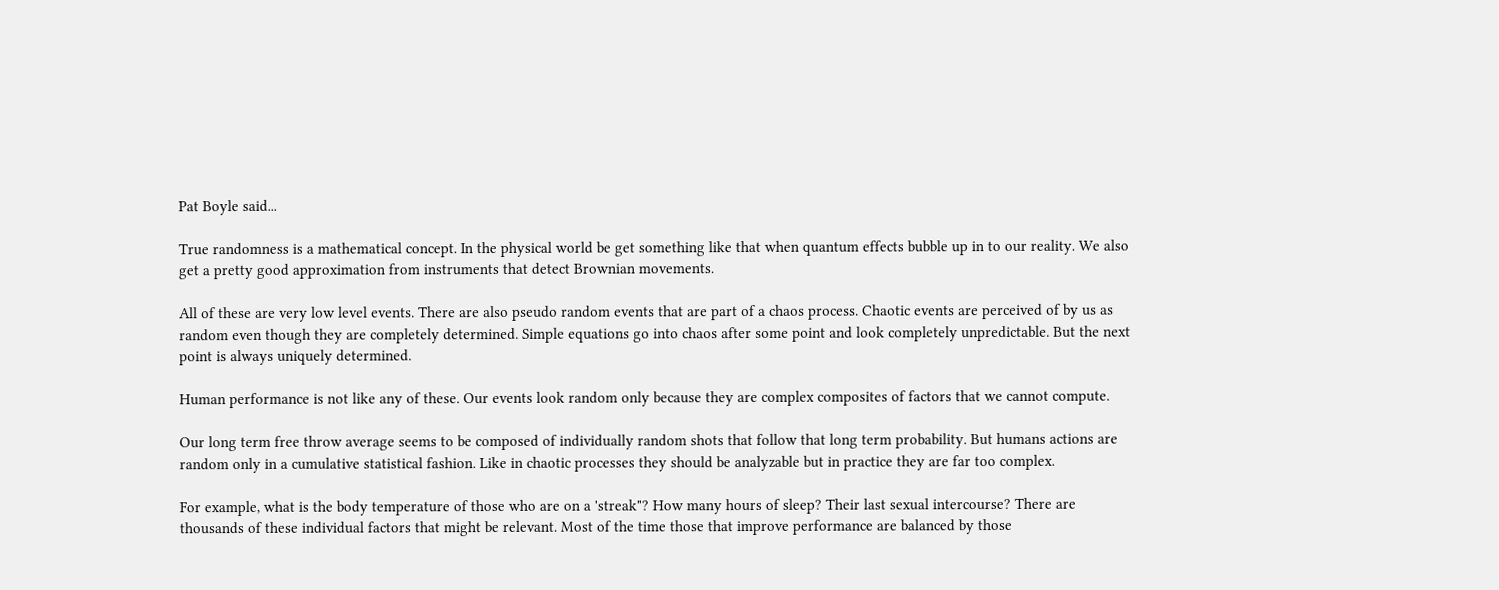Pat Boyle said...

True randomness is a mathematical concept. In the physical world be get something like that when quantum effects bubble up in to our reality. We also get a pretty good approximation from instruments that detect Brownian movements.

All of these are very low level events. There are also pseudo random events that are part of a chaos process. Chaotic events are perceived of by us as random even though they are completely determined. Simple equations go into chaos after some point and look completely unpredictable. But the next point is always uniquely determined.

Human performance is not like any of these. Our events look random only because they are complex composites of factors that we cannot compute.

Our long term free throw average seems to be composed of individually random shots that follow that long term probability. But humans actions are random only in a cumulative statistical fashion. Like in chaotic processes they should be analyzable but in practice they are far too complex.

For example, what is the body temperature of those who are on a 'streak"? How many hours of sleep? Their last sexual intercourse? There are thousands of these individual factors that might be relevant. Most of the time those that improve performance are balanced by those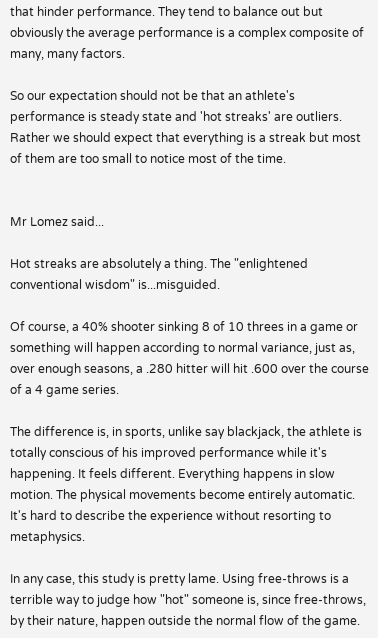that hinder performance. They tend to balance out but obviously the average performance is a complex composite of many, many factors.

So our expectation should not be that an athlete's performance is steady state and 'hot streaks' are outliers. Rather we should expect that everything is a streak but most of them are too small to notice most of the time.


Mr Lomez said...

Hot streaks are absolutely a thing. The "enlightened conventional wisdom" is...misguided.

Of course, a 40% shooter sinking 8 of 10 threes in a game or something will happen according to normal variance, just as, over enough seasons, a .280 hitter will hit .600 over the course of a 4 game series.

The difference is, in sports, unlike say blackjack, the athlete is totally conscious of his improved performance while it's happening. It feels different. Everything happens in slow motion. The physical movements become entirely automatic. It's hard to describe the experience without resorting to metaphysics.

In any case, this study is pretty lame. Using free-throws is a terrible way to judge how "hot" someone is, since free-throws, by their nature, happen outside the normal flow of the game.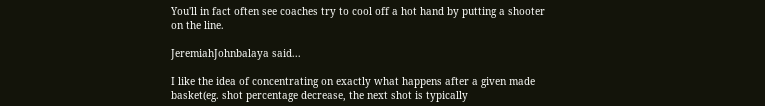You'll in fact often see coaches try to cool off a hot hand by putting a shooter on the line.

JeremiahJohnbalaya said...

I like the idea of concentrating on exactly what happens after a given made basket(eg. shot percentage decrease, the next shot is typically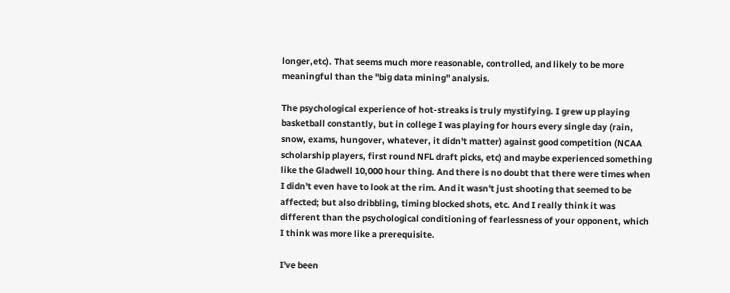longer,etc). That seems much more reasonable, controlled, and likely to be more meaningful than the "big data mining" analysis.

The psychological experience of hot-streaks is truly mystifying. I grew up playing basketball constantly, but in college I was playing for hours every single day (rain, snow, exams, hungover, whatever, it didn't matter) against good competition (NCAA scholarship players, first round NFL draft picks, etc) and maybe experienced something like the Gladwell 10,000 hour thing. And there is no doubt that there were times when I didn't even have to look at the rim. And it wasn't just shooting that seemed to be affected; but also dribbling, timing blocked shots, etc. And I really think it was different than the psychological conditioning of fearlessness of your opponent, which I think was more like a prerequisite.

I've been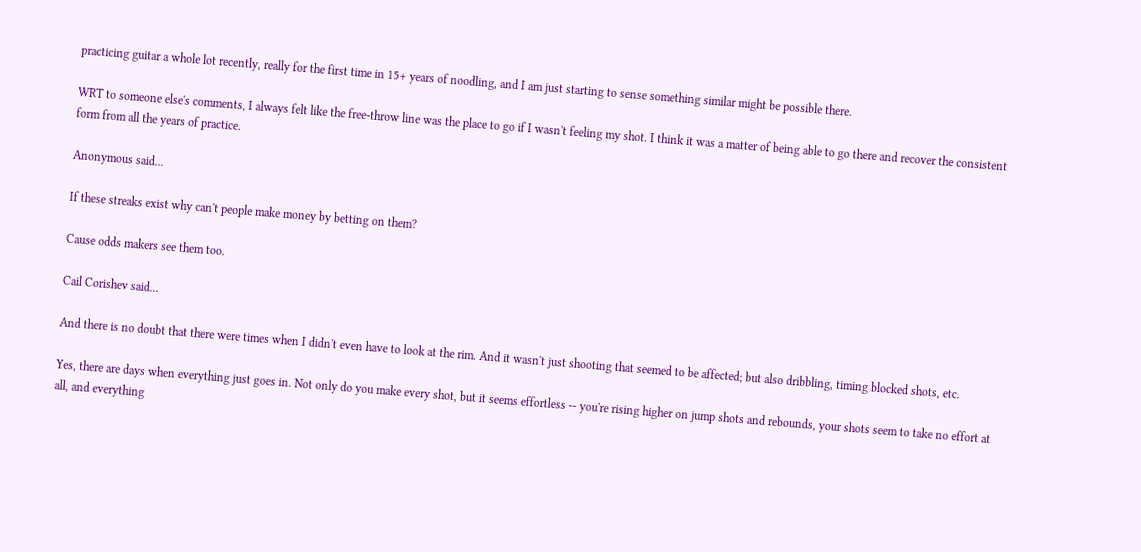practicing guitar a whole lot recently, really for the first time in 15+ years of noodling, and I am just starting to sense something similar might be possible there.

WRT to someone else's comments, I always felt like the free-throw line was the place to go if I wasn't feeling my shot. I think it was a matter of being able to go there and recover the consistent form from all the years of practice.

Anonymous said...

If these streaks exist why can't people make money by betting on them?

Cause odds makers see them too.

Cail Corishev said...

And there is no doubt that there were times when I didn't even have to look at the rim. And it wasn't just shooting that seemed to be affected; but also dribbling, timing blocked shots, etc.

Yes, there are days when everything just goes in. Not only do you make every shot, but it seems effortless -- you're rising higher on jump shots and rebounds, your shots seem to take no effort at all, and everything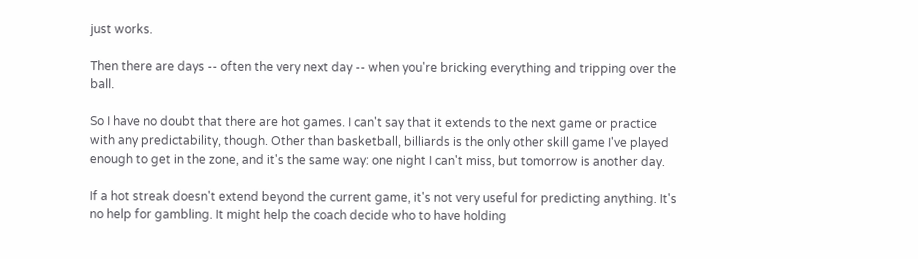just works.

Then there are days -- often the very next day -- when you're bricking everything and tripping over the ball.

So I have no doubt that there are hot games. I can't say that it extends to the next game or practice with any predictability, though. Other than basketball, billiards is the only other skill game I've played enough to get in the zone, and it's the same way: one night I can't miss, but tomorrow is another day.

If a hot streak doesn't extend beyond the current game, it's not very useful for predicting anything. It's no help for gambling. It might help the coach decide who to have holding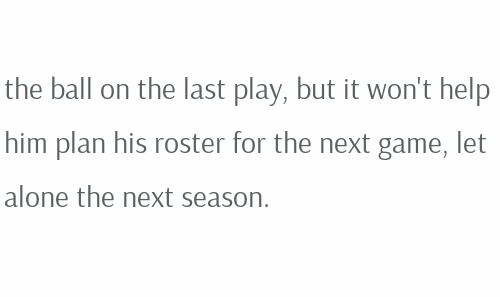the ball on the last play, but it won't help him plan his roster for the next game, let alone the next season.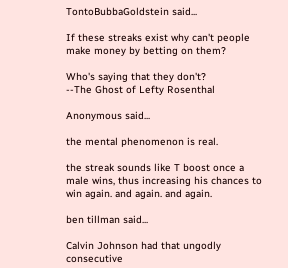TontoBubbaGoldstein said...

If these streaks exist why can't people make money by betting on them?

Who's saying that they don't?
--The Ghost of Lefty Rosenthal

Anonymous said...

the mental phenomenon is real.

the streak sounds like T boost once a male wins, thus increasing his chances to win again. and again. and again.

ben tillman said...

Calvin Johnson had that ungodly consecutive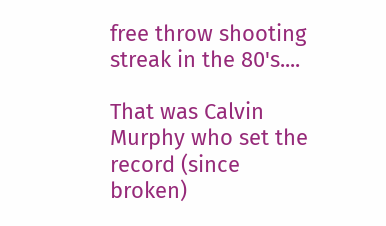free throw shooting streak in the 80's....

That was Calvin Murphy who set the record (since broken)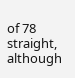of 78 straight, although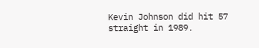Kevin Johnson did hit 57 straight in 1989.